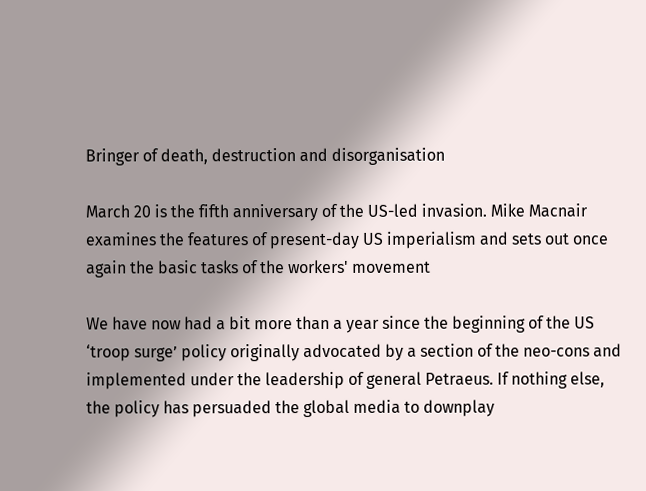Bringer of death, destruction and disorganisation

March 20 is the fifth anniversary of the US-led invasion. Mike Macnair examines the features of present-day US imperialism and sets out once again the basic tasks of the workers' movement

We have now had a bit more than a year since the beginning of the US ‘troop surge’ policy originally advocated by a section of the neo-cons and implemented under the leadership of general Petraeus. If nothing else, the policy has persuaded the global media to downplay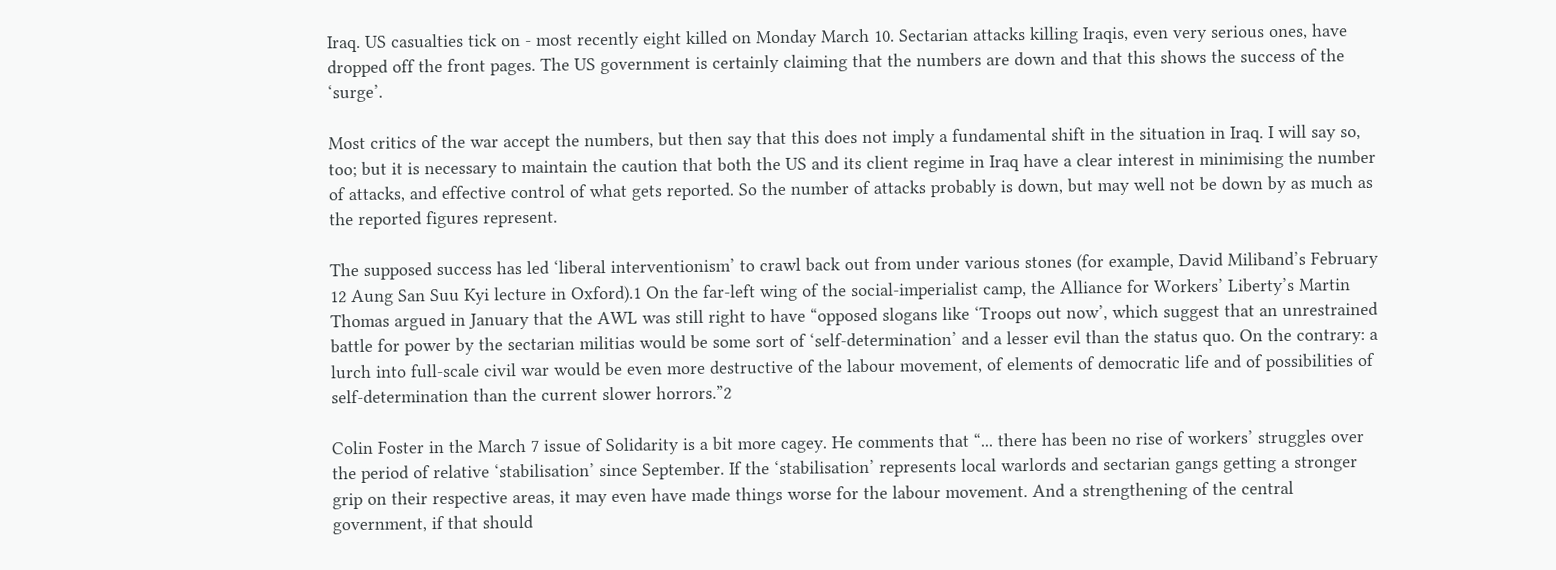Iraq. US casualties tick on - most recently eight killed on Monday March 10. Sectarian attacks killing Iraqis, even very serious ones, have dropped off the front pages. The US government is certainly claiming that the numbers are down and that this shows the success of the ‘surge’.

Most critics of the war accept the numbers, but then say that this does not imply a fundamental shift in the situation in Iraq. I will say so, too; but it is necessary to maintain the caution that both the US and its client regime in Iraq have a clear interest in minimising the number of attacks, and effective control of what gets reported. So the number of attacks probably is down, but may well not be down by as much as the reported figures represent.

The supposed success has led ‘liberal interventionism’ to crawl back out from under various stones (for example, David Miliband’s February 12 Aung San Suu Kyi lecture in Oxford).1 On the far-left wing of the social-imperialist camp, the Alliance for Workers’ Liberty’s Martin Thomas argued in January that the AWL was still right to have “opposed slogans like ‘Troops out now’, which suggest that an unrestrained battle for power by the sectarian militias would be some sort of ‘self-determination’ and a lesser evil than the status quo. On the contrary: a lurch into full-scale civil war would be even more destructive of the labour movement, of elements of democratic life and of possibilities of self-determination than the current slower horrors.”2

Colin Foster in the March 7 issue of Solidarity is a bit more cagey. He comments that “... there has been no rise of workers’ struggles over the period of relative ‘stabilisation’ since September. If the ‘stabilisation’ represents local warlords and sectarian gangs getting a stronger grip on their respective areas, it may even have made things worse for the labour movement. And a strengthening of the central government, if that should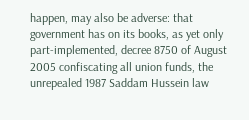happen, may also be adverse: that government has on its books, as yet only part-implemented, decree 8750 of August 2005 confiscating all union funds, the unrepealed 1987 Saddam Hussein law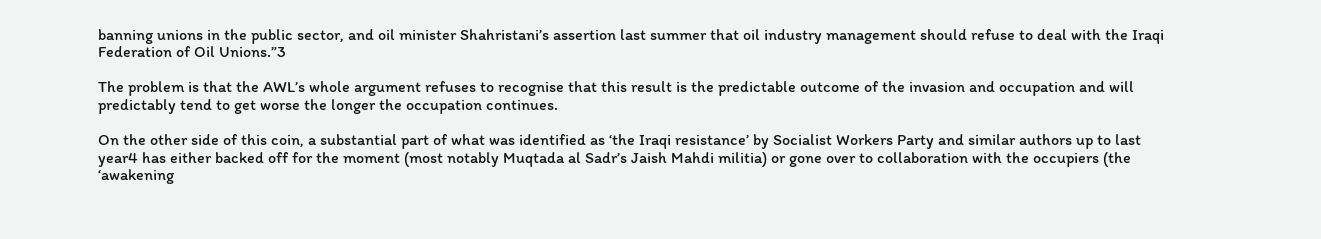banning unions in the public sector, and oil minister Shahristani’s assertion last summer that oil industry management should refuse to deal with the Iraqi Federation of Oil Unions.”3

The problem is that the AWL’s whole argument refuses to recognise that this result is the predictable outcome of the invasion and occupation and will predictably tend to get worse the longer the occupation continues.

On the other side of this coin, a substantial part of what was identified as ‘the Iraqi resistance’ by Socialist Workers Party and similar authors up to last year4 has either backed off for the moment (most notably Muqtada al Sadr’s Jaish Mahdi militia) or gone over to collaboration with the occupiers (the ‘awakening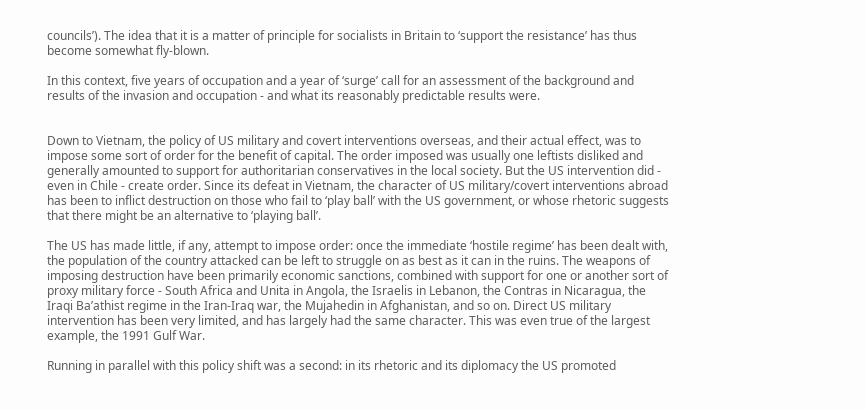councils’). The idea that it is a matter of principle for socialists in Britain to ‘support the resistance’ has thus become somewhat fly-blown.

In this context, five years of occupation and a year of ‘surge’ call for an assessment of the background and results of the invasion and occupation - and what its reasonably predictable results were.


Down to Vietnam, the policy of US military and covert interventions overseas, and their actual effect, was to impose some sort of order for the benefit of capital. The order imposed was usually one leftists disliked and generally amounted to support for authoritarian conservatives in the local society. But the US intervention did - even in Chile - create order. Since its defeat in Vietnam, the character of US military/covert interventions abroad has been to inflict destruction on those who fail to ‘play ball’ with the US government, or whose rhetoric suggests that there might be an alternative to ‘playing ball’.

The US has made little, if any, attempt to impose order: once the immediate ‘hostile regime’ has been dealt with, the population of the country attacked can be left to struggle on as best as it can in the ruins. The weapons of imposing destruction have been primarily economic sanctions, combined with support for one or another sort of proxy military force - South Africa and Unita in Angola, the Israelis in Lebanon, the Contras in Nicaragua, the Iraqi Ba’athist regime in the Iran-Iraq war, the Mujahedin in Afghanistan, and so on. Direct US military intervention has been very limited, and has largely had the same character. This was even true of the largest example, the 1991 Gulf War.

Running in parallel with this policy shift was a second: in its rhetoric and its diplomacy the US promoted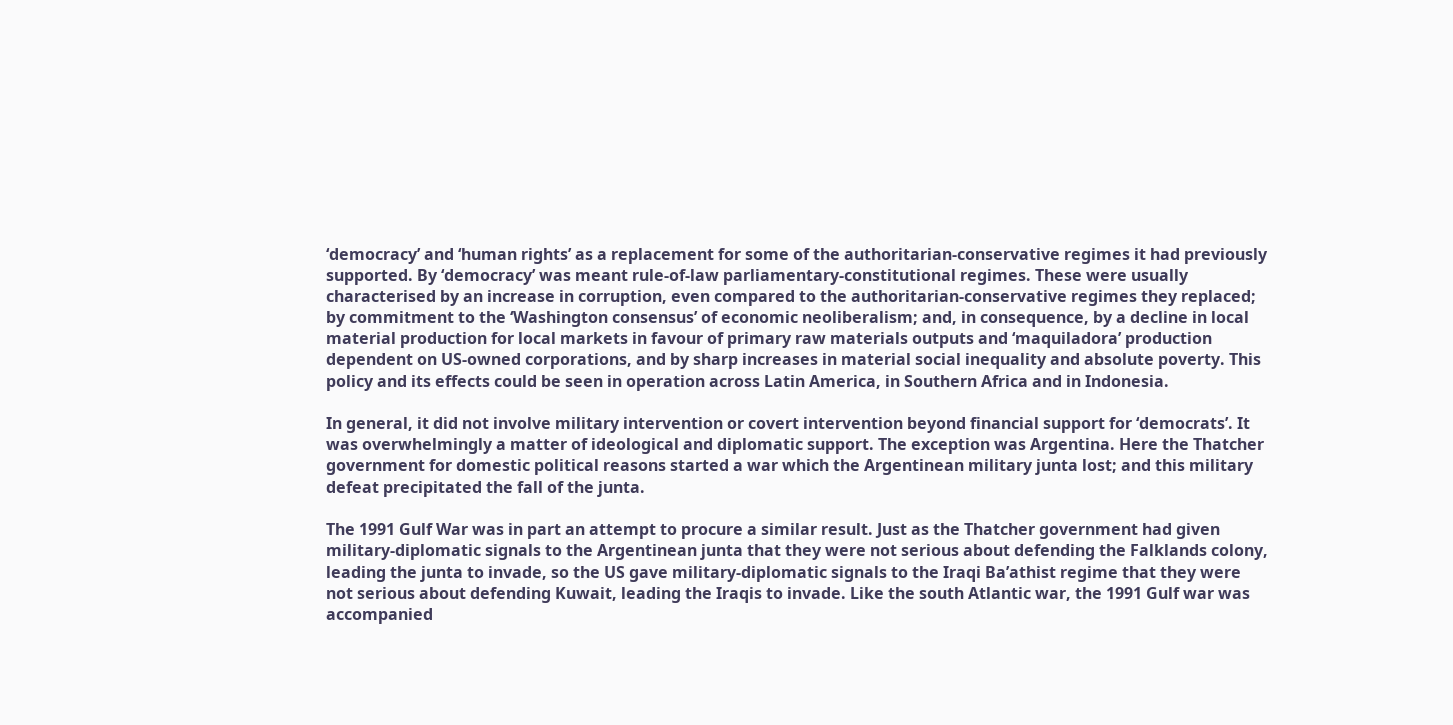‘democracy’ and ‘human rights’ as a replacement for some of the authoritarian-conservative regimes it had previously supported. By ‘democracy’ was meant rule-of-law parliamentary-constitutional regimes. These were usually characterised by an increase in corruption, even compared to the authoritarian-conservative regimes they replaced; by commitment to the ‘Washington consensus’ of economic neoliberalism; and, in consequence, by a decline in local material production for local markets in favour of primary raw materials outputs and ‘maquiladora’ production dependent on US-owned corporations, and by sharp increases in material social inequality and absolute poverty. This policy and its effects could be seen in operation across Latin America, in Southern Africa and in Indonesia.

In general, it did not involve military intervention or covert intervention beyond financial support for ‘democrats’. It was overwhelmingly a matter of ideological and diplomatic support. The exception was Argentina. Here the Thatcher government for domestic political reasons started a war which the Argentinean military junta lost; and this military defeat precipitated the fall of the junta.

The 1991 Gulf War was in part an attempt to procure a similar result. Just as the Thatcher government had given military-diplomatic signals to the Argentinean junta that they were not serious about defending the Falklands colony, leading the junta to invade, so the US gave military-diplomatic signals to the Iraqi Ba’athist regime that they were not serious about defending Kuwait, leading the Iraqis to invade. Like the south Atlantic war, the 1991 Gulf war was accompanied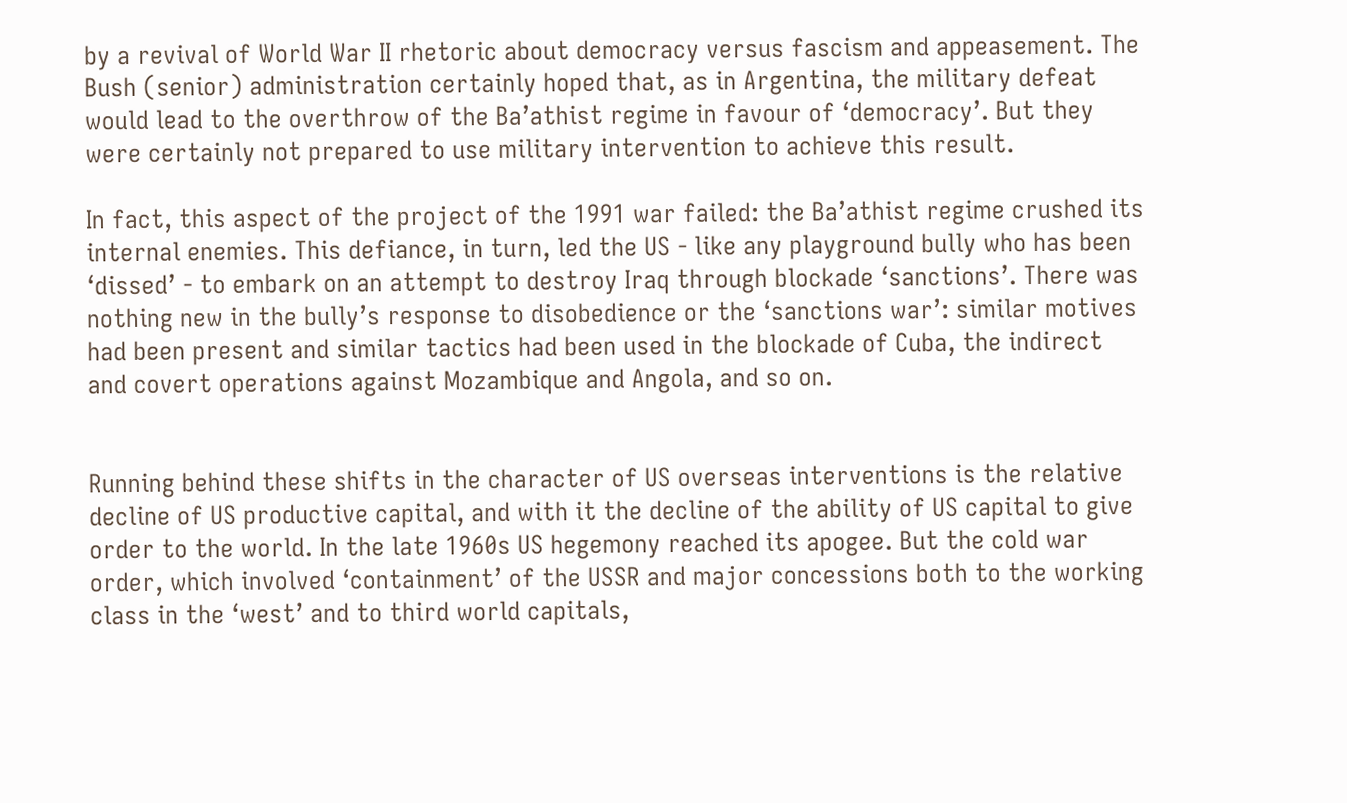by a revival of World War II rhetoric about democracy versus fascism and appeasement. The Bush (senior) administration certainly hoped that, as in Argentina, the military defeat would lead to the overthrow of the Ba’athist regime in favour of ‘democracy’. But they were certainly not prepared to use military intervention to achieve this result.

In fact, this aspect of the project of the 1991 war failed: the Ba’athist regime crushed its internal enemies. This defiance, in turn, led the US - like any playground bully who has been ‘dissed’ - to embark on an attempt to destroy Iraq through blockade ‘sanctions’. There was nothing new in the bully’s response to disobedience or the ‘sanctions war’: similar motives had been present and similar tactics had been used in the blockade of Cuba, the indirect and covert operations against Mozambique and Angola, and so on.


Running behind these shifts in the character of US overseas interventions is the relative decline of US productive capital, and with it the decline of the ability of US capital to give order to the world. In the late 1960s US hegemony reached its apogee. But the cold war order, which involved ‘containment’ of the USSR and major concessions both to the working class in the ‘west’ and to third world capitals,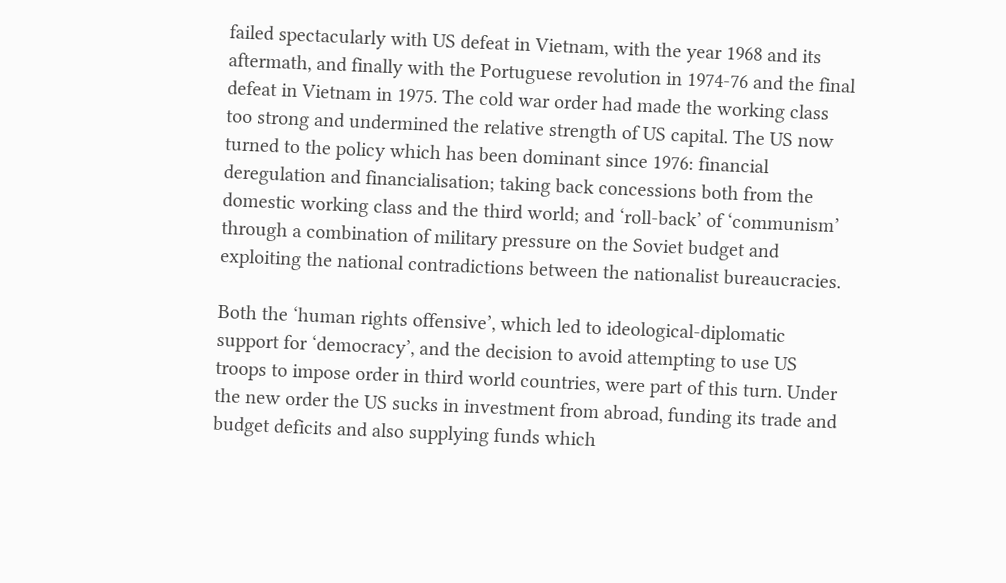failed spectacularly with US defeat in Vietnam, with the year 1968 and its aftermath, and finally with the Portuguese revolution in 1974-76 and the final defeat in Vietnam in 1975. The cold war order had made the working class too strong and undermined the relative strength of US capital. The US now turned to the policy which has been dominant since 1976: financial deregulation and financialisation; taking back concessions both from the domestic working class and the third world; and ‘roll-back’ of ‘communism’ through a combination of military pressure on the Soviet budget and exploiting the national contradictions between the nationalist bureaucracies.

Both the ‘human rights offensive’, which led to ideological-diplomatic support for ‘democracy’, and the decision to avoid attempting to use US troops to impose order in third world countries, were part of this turn. Under the new order the US sucks in investment from abroad, funding its trade and budget deficits and also supplying funds which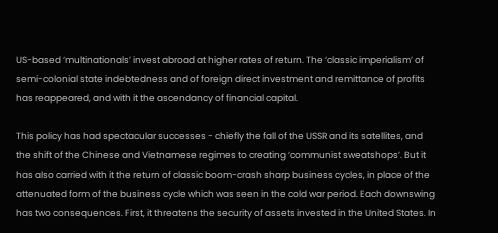US-based ‘multinationals’ invest abroad at higher rates of return. The ‘classic imperialism’ of semi-colonial state indebtedness and of foreign direct investment and remittance of profits has reappeared, and with it the ascendancy of financial capital.

This policy has had spectacular successes - chiefly the fall of the USSR and its satellites, and the shift of the Chinese and Vietnamese regimes to creating ‘communist sweatshops’. But it has also carried with it the return of classic boom-crash sharp business cycles, in place of the attenuated form of the business cycle which was seen in the cold war period. Each downswing has two consequences. First, it threatens the security of assets invested in the United States. In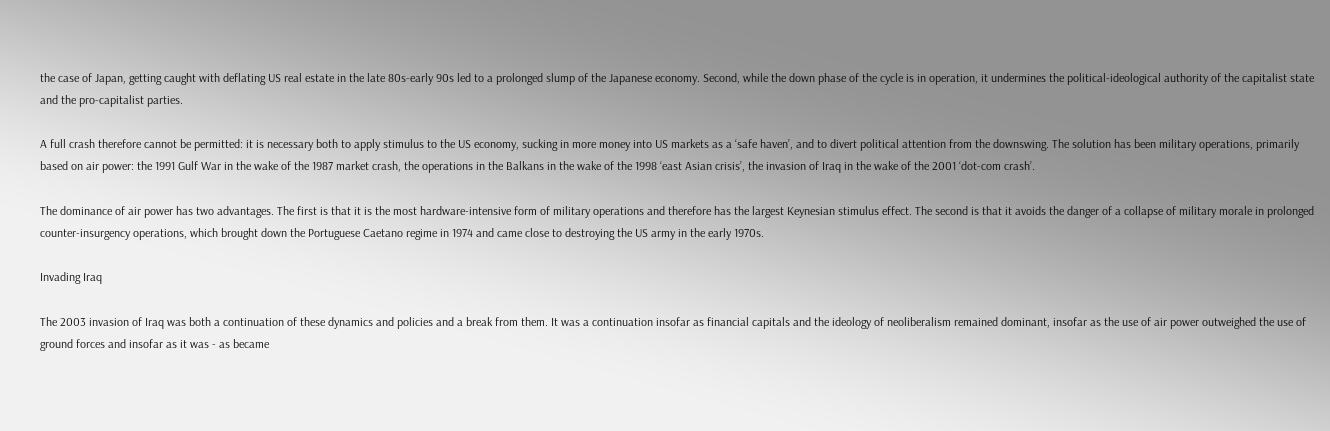the case of Japan, getting caught with deflating US real estate in the late 80s-early 90s led to a prolonged slump of the Japanese economy. Second, while the down phase of the cycle is in operation, it undermines the political-ideological authority of the capitalist state and the pro-capitalist parties.

A full crash therefore cannot be permitted: it is necessary both to apply stimulus to the US economy, sucking in more money into US markets as a ‘safe haven’, and to divert political attention from the downswing. The solution has been military operations, primarily based on air power: the 1991 Gulf War in the wake of the 1987 market crash, the operations in the Balkans in the wake of the 1998 ‘east Asian crisis’, the invasion of Iraq in the wake of the 2001 ‘dot-com crash’.

The dominance of air power has two advantages. The first is that it is the most hardware-intensive form of military operations and therefore has the largest Keynesian stimulus effect. The second is that it avoids the danger of a collapse of military morale in prolonged counter-insurgency operations, which brought down the Portuguese Caetano regime in 1974 and came close to destroying the US army in the early 1970s.

Invading Iraq

The 2003 invasion of Iraq was both a continuation of these dynamics and policies and a break from them. It was a continuation insofar as financial capitals and the ideology of neoliberalism remained dominant, insofar as the use of air power outweighed the use of ground forces and insofar as it was - as became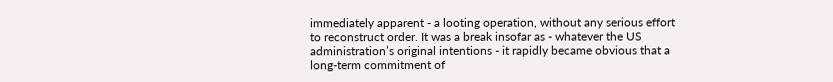immediately apparent - a looting operation, without any serious effort to reconstruct order. It was a break insofar as - whatever the US administration’s original intentions - it rapidly became obvious that a long-term commitment of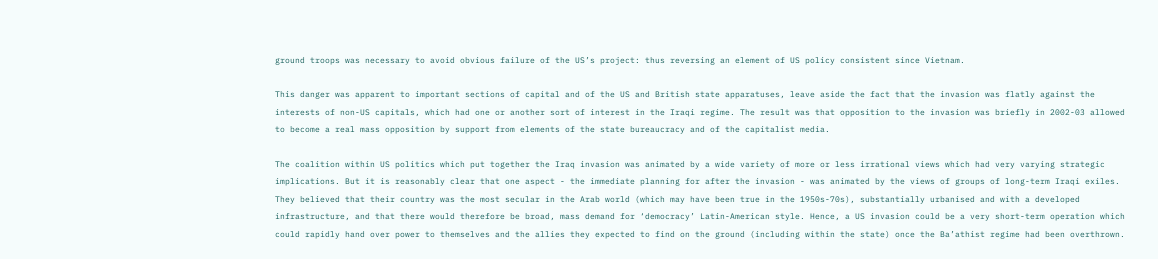ground troops was necessary to avoid obvious failure of the US’s project: thus reversing an element of US policy consistent since Vietnam.

This danger was apparent to important sections of capital and of the US and British state apparatuses, leave aside the fact that the invasion was flatly against the interests of non-US capitals, which had one or another sort of interest in the Iraqi regime. The result was that opposition to the invasion was briefly in 2002-03 allowed to become a real mass opposition by support from elements of the state bureaucracy and of the capitalist media.

The coalition within US politics which put together the Iraq invasion was animated by a wide variety of more or less irrational views which had very varying strategic implications. But it is reasonably clear that one aspect - the immediate planning for after the invasion - was animated by the views of groups of long-term Iraqi exiles. They believed that their country was the most secular in the Arab world (which may have been true in the 1950s-70s), substantially urbanised and with a developed infrastructure, and that there would therefore be broad, mass demand for ‘democracy’ Latin-American style. Hence, a US invasion could be a very short-term operation which could rapidly hand over power to themselves and the allies they expected to find on the ground (including within the state) once the Ba’athist regime had been overthrown.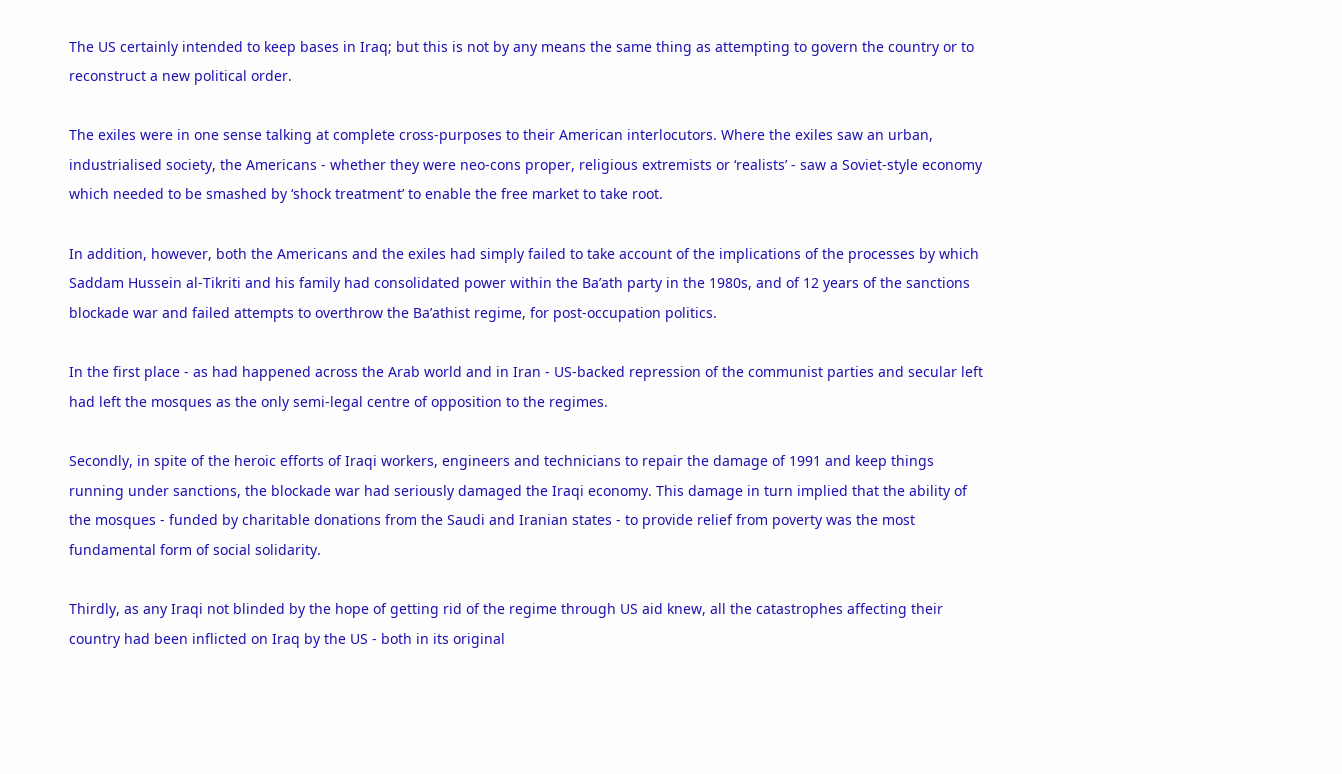The US certainly intended to keep bases in Iraq; but this is not by any means the same thing as attempting to govern the country or to reconstruct a new political order.

The exiles were in one sense talking at complete cross-purposes to their American interlocutors. Where the exiles saw an urban, industrialised society, the Americans - whether they were neo-cons proper, religious extremists or ‘realists’ - saw a Soviet-style economy which needed to be smashed by ‘shock treatment’ to enable the free market to take root.

In addition, however, both the Americans and the exiles had simply failed to take account of the implications of the processes by which Saddam Hussein al-Tikriti and his family had consolidated power within the Ba’ath party in the 1980s, and of 12 years of the sanctions blockade war and failed attempts to overthrow the Ba’athist regime, for post-occupation politics.

In the first place - as had happened across the Arab world and in Iran - US-backed repression of the communist parties and secular left had left the mosques as the only semi-legal centre of opposition to the regimes.

Secondly, in spite of the heroic efforts of Iraqi workers, engineers and technicians to repair the damage of 1991 and keep things running under sanctions, the blockade war had seriously damaged the Iraqi economy. This damage in turn implied that the ability of the mosques - funded by charitable donations from the Saudi and Iranian states - to provide relief from poverty was the most fundamental form of social solidarity.

Thirdly, as any Iraqi not blinded by the hope of getting rid of the regime through US aid knew, all the catastrophes affecting their country had been inflicted on Iraq by the US - both in its original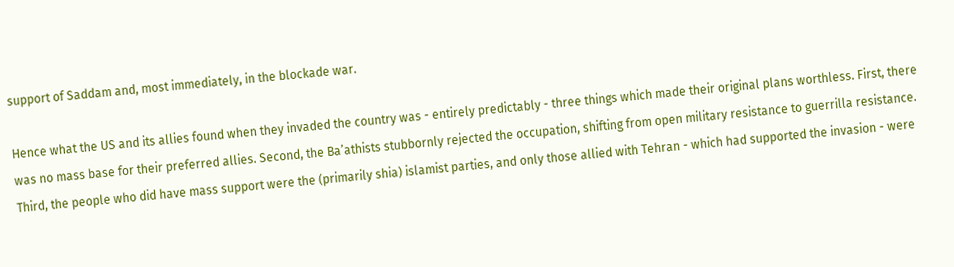support of Saddam and, most immediately, in the blockade war.

Hence what the US and its allies found when they invaded the country was - entirely predictably - three things which made their original plans worthless. First, there was no mass base for their preferred allies. Second, the Ba’athists stubbornly rejected the occupation, shifting from open military resistance to guerrilla resistance. Third, the people who did have mass support were the (primarily shia) islamist parties, and only those allied with Tehran - which had supported the invasion - were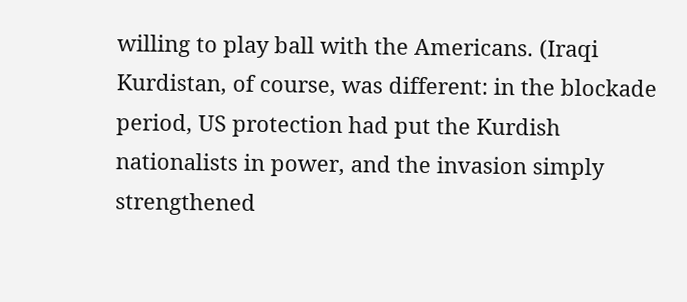willing to play ball with the Americans. (Iraqi Kurdistan, of course, was different: in the blockade period, US protection had put the Kurdish nationalists in power, and the invasion simply strengthened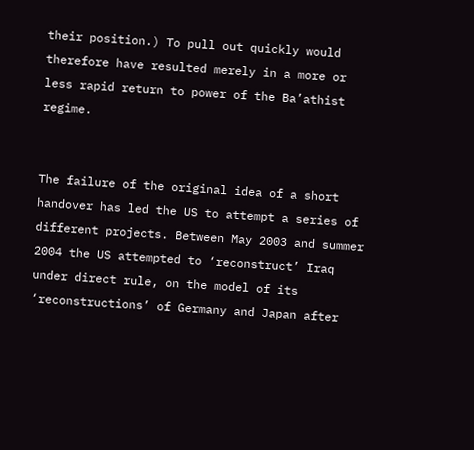their position.) To pull out quickly would therefore have resulted merely in a more or less rapid return to power of the Ba’athist regime.


The failure of the original idea of a short handover has led the US to attempt a series of different projects. Between May 2003 and summer 2004 the US attempted to ‘reconstruct’ Iraq under direct rule, on the model of its ‘reconstructions’ of Germany and Japan after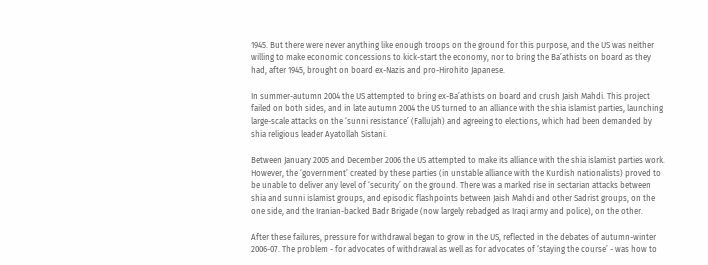1945. But there were never anything like enough troops on the ground for this purpose, and the US was neither willing to make economic concessions to kick-start the economy, nor to bring the Ba’athists on board as they had, after 1945, brought on board ex-Nazis and pro-Hirohito Japanese.

In summer-autumn 2004 the US attempted to bring ex-Ba’athists on board and crush Jaish Mahdi. This project failed on both sides, and in late autumn 2004 the US turned to an alliance with the shia islamist parties, launching large-scale attacks on the ‘sunni resistance’ (Fallujah) and agreeing to elections, which had been demanded by shia religious leader Ayatollah Sistani.

Between January 2005 and December 2006 the US attempted to make its alliance with the shia islamist parties work. However, the ‘government’ created by these parties (in unstable alliance with the Kurdish nationalists) proved to be unable to deliver any level of ‘security’ on the ground. There was a marked rise in sectarian attacks between shia and sunni islamist groups, and episodic flashpoints between Jaish Mahdi and other Sadrist groups, on the one side, and the Iranian-backed Badr Brigade (now largely rebadged as Iraqi army and police), on the other.

After these failures, pressure for withdrawal began to grow in the US, reflected in the debates of autumn-winter 2006-07. The problem - for advocates of withdrawal as well as for advocates of ‘staying the course’ - was how to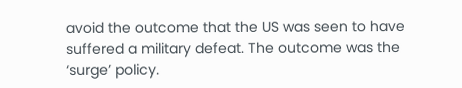avoid the outcome that the US was seen to have suffered a military defeat. The outcome was the ‘surge’ policy.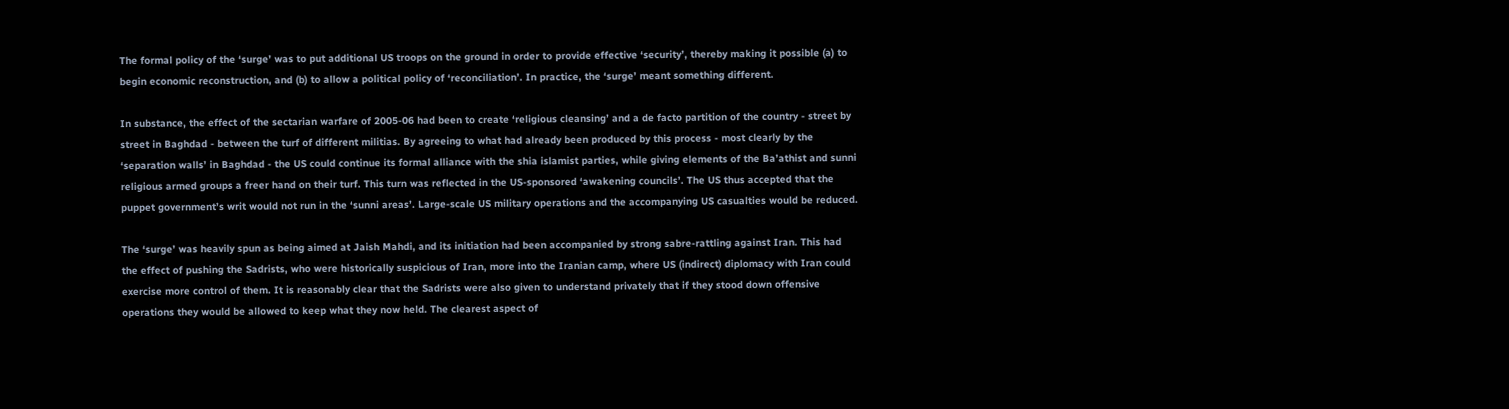The formal policy of the ‘surge’ was to put additional US troops on the ground in order to provide effective ‘security’, thereby making it possible (a) to begin economic reconstruction, and (b) to allow a political policy of ‘reconciliation’. In practice, the ‘surge’ meant something different.

In substance, the effect of the sectarian warfare of 2005-06 had been to create ‘religious cleansing’ and a de facto partition of the country - street by street in Baghdad - between the turf of different militias. By agreeing to what had already been produced by this process - most clearly by the ‘separation walls’ in Baghdad - the US could continue its formal alliance with the shia islamist parties, while giving elements of the Ba’athist and sunni religious armed groups a freer hand on their turf. This turn was reflected in the US-sponsored ‘awakening councils’. The US thus accepted that the puppet government’s writ would not run in the ‘sunni areas’. Large-scale US military operations and the accompanying US casualties would be reduced.

The ‘surge’ was heavily spun as being aimed at Jaish Mahdi, and its initiation had been accompanied by strong sabre-rattling against Iran. This had the effect of pushing the Sadrists, who were historically suspicious of Iran, more into the Iranian camp, where US (indirect) diplomacy with Iran could exercise more control of them. It is reasonably clear that the Sadrists were also given to understand privately that if they stood down offensive operations they would be allowed to keep what they now held. The clearest aspect of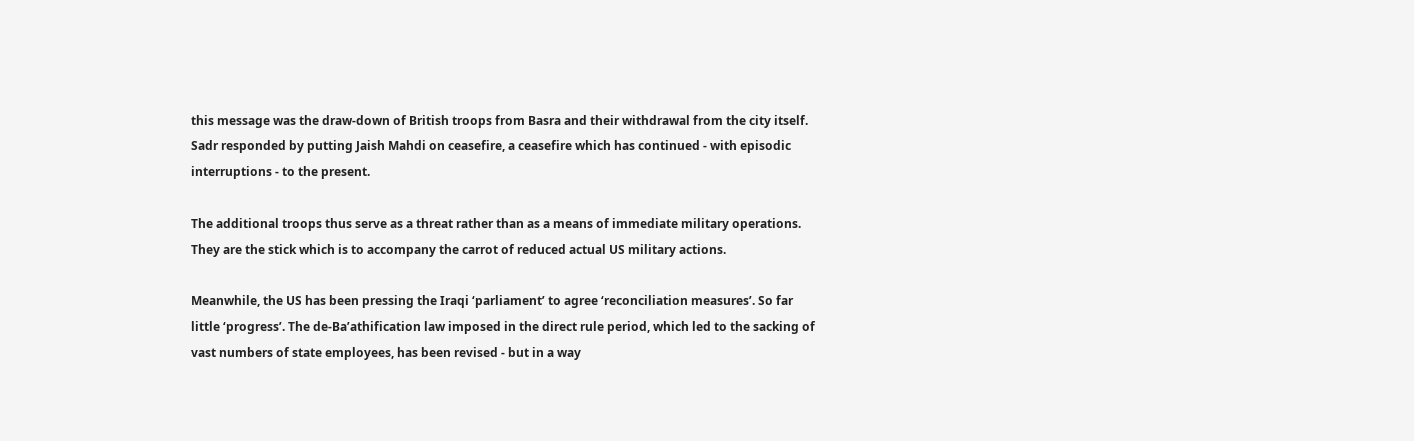this message was the draw-down of British troops from Basra and their withdrawal from the city itself. Sadr responded by putting Jaish Mahdi on ceasefire, a ceasefire which has continued - with episodic interruptions - to the present.

The additional troops thus serve as a threat rather than as a means of immediate military operations. They are the stick which is to accompany the carrot of reduced actual US military actions.

Meanwhile, the US has been pressing the Iraqi ‘parliament’ to agree ‘reconciliation measures’. So far little ‘progress’. The de-Ba’athification law imposed in the direct rule period, which led to the sacking of vast numbers of state employees, has been revised - but in a way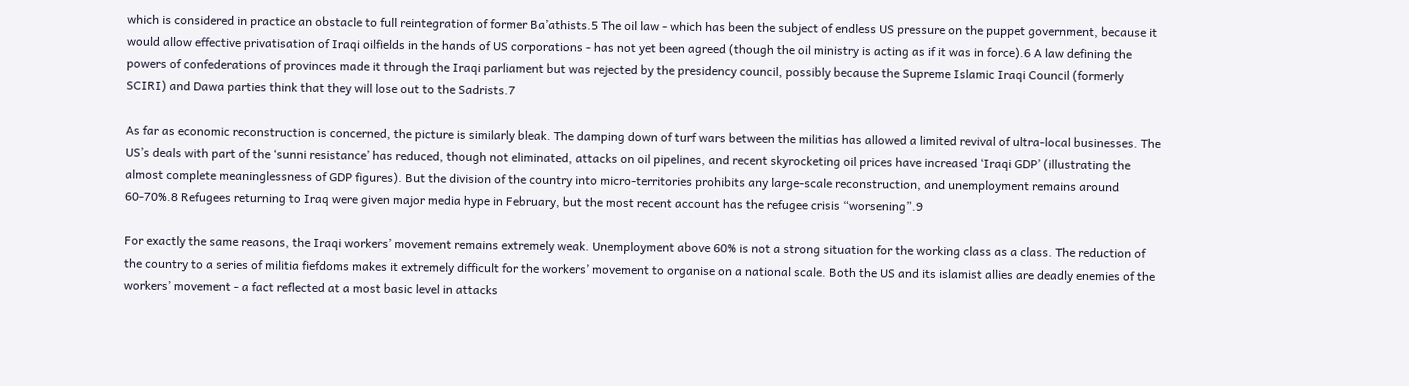which is considered in practice an obstacle to full reintegration of former Ba’athists.5 The oil law - which has been the subject of endless US pressure on the puppet government, because it would allow effective privatisation of Iraqi oilfields in the hands of US corporations - has not yet been agreed (though the oil ministry is acting as if it was in force).6 A law defining the powers of confederations of provinces made it through the Iraqi parliament but was rejected by the presidency council, possibly because the Supreme Islamic Iraqi Council (formerly SCIRI) and Dawa parties think that they will lose out to the Sadrists.7

As far as economic reconstruction is concerned, the picture is similarly bleak. The damping down of turf wars between the militias has allowed a limited revival of ultra-local businesses. The US’s deals with part of the ‘sunni resistance’ has reduced, though not eliminated, attacks on oil pipelines, and recent skyrocketing oil prices have increased ‘Iraqi GDP’ (illustrating the almost complete meaninglessness of GDP figures). But the division of the country into micro-territories prohibits any large-scale reconstruction, and unemployment remains around 60-70%.8 Refugees returning to Iraq were given major media hype in February, but the most recent account has the refugee crisis “worsening”.9

For exactly the same reasons, the Iraqi workers’ movement remains extremely weak. Unemployment above 60% is not a strong situation for the working class as a class. The reduction of the country to a series of militia fiefdoms makes it extremely difficult for the workers’ movement to organise on a national scale. Both the US and its islamist allies are deadly enemies of the workers’ movement - a fact reflected at a most basic level in attacks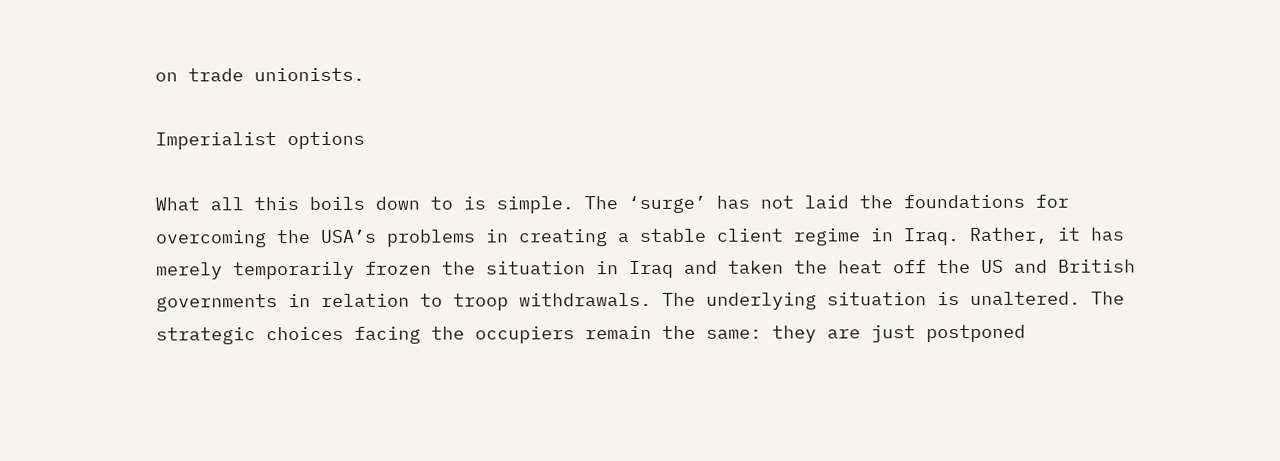on trade unionists.

Imperialist options

What all this boils down to is simple. The ‘surge’ has not laid the foundations for overcoming the USA’s problems in creating a stable client regime in Iraq. Rather, it has merely temporarily frozen the situation in Iraq and taken the heat off the US and British governments in relation to troop withdrawals. The underlying situation is unaltered. The strategic choices facing the occupiers remain the same: they are just postponed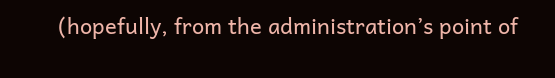(hopefully, from the administration’s point of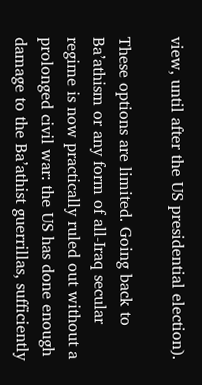view, until after the US presidential election).

These options are limited. Going back to Ba’athism or any form of all-Iraq secular regime is now practically ruled out without a prolonged civil war: the US has done enough damage to the Ba’athist guerrillas, sufficiently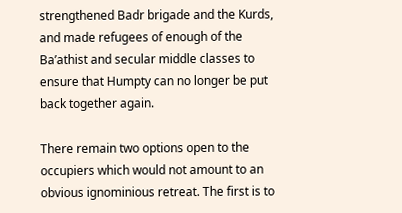strengthened Badr brigade and the Kurds, and made refugees of enough of the Ba’athist and secular middle classes to ensure that Humpty can no longer be put back together again.

There remain two options open to the occupiers which would not amount to an obvious ignominious retreat. The first is to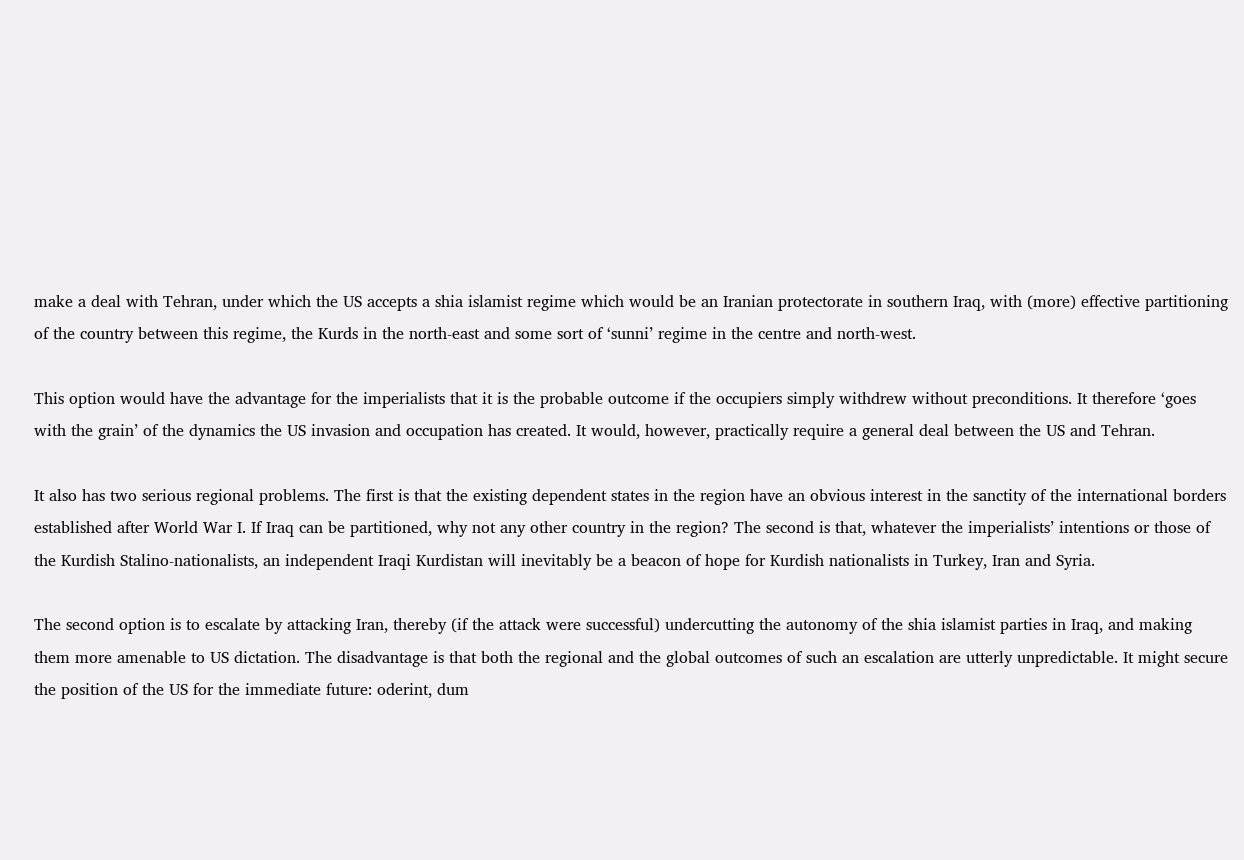make a deal with Tehran, under which the US accepts a shia islamist regime which would be an Iranian protectorate in southern Iraq, with (more) effective partitioning of the country between this regime, the Kurds in the north-east and some sort of ‘sunni’ regime in the centre and north-west.

This option would have the advantage for the imperialists that it is the probable outcome if the occupiers simply withdrew without preconditions. It therefore ‘goes with the grain’ of the dynamics the US invasion and occupation has created. It would, however, practically require a general deal between the US and Tehran.

It also has two serious regional problems. The first is that the existing dependent states in the region have an obvious interest in the sanctity of the international borders established after World War I. If Iraq can be partitioned, why not any other country in the region? The second is that, whatever the imperialists’ intentions or those of the Kurdish Stalino-nationalists, an independent Iraqi Kurdistan will inevitably be a beacon of hope for Kurdish nationalists in Turkey, Iran and Syria.

The second option is to escalate by attacking Iran, thereby (if the attack were successful) undercutting the autonomy of the shia islamist parties in Iraq, and making them more amenable to US dictation. The disadvantage is that both the regional and the global outcomes of such an escalation are utterly unpredictable. It might secure the position of the US for the immediate future: oderint, dum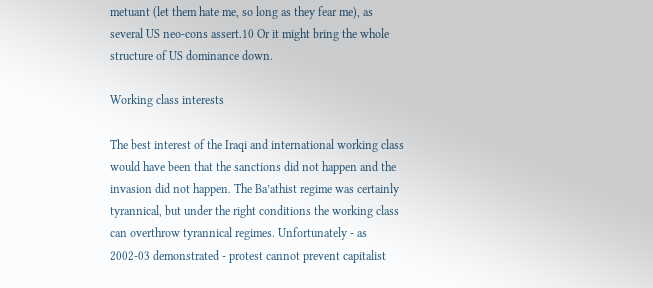metuant (let them hate me, so long as they fear me), as several US neo-cons assert.10 Or it might bring the whole structure of US dominance down.

Working class interests

The best interest of the Iraqi and international working class would have been that the sanctions did not happen and the invasion did not happen. The Ba’athist regime was certainly tyrannical, but under the right conditions the working class can overthrow tyrannical regimes. Unfortunately - as 2002-03 demonstrated - protest cannot prevent capitalist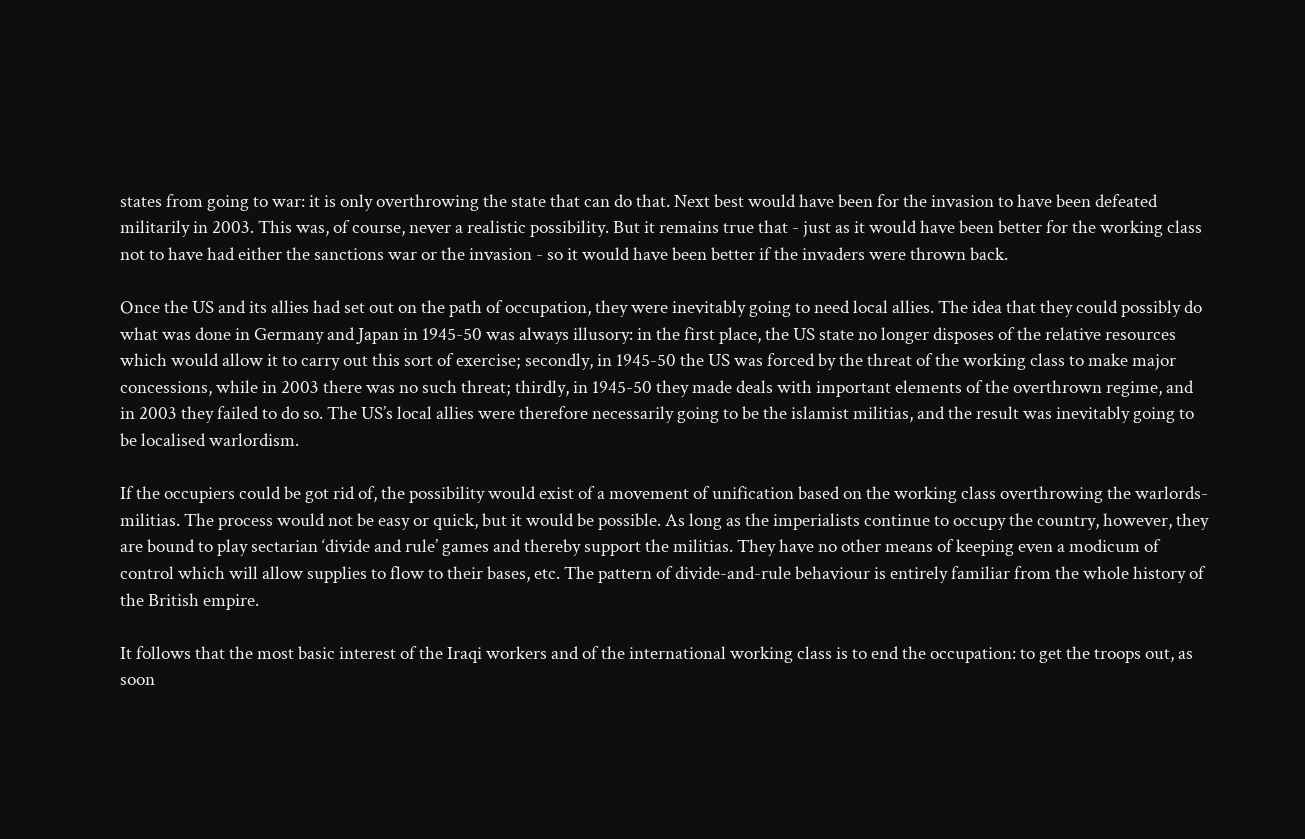states from going to war: it is only overthrowing the state that can do that. Next best would have been for the invasion to have been defeated militarily in 2003. This was, of course, never a realistic possibility. But it remains true that - just as it would have been better for the working class not to have had either the sanctions war or the invasion - so it would have been better if the invaders were thrown back.

Once the US and its allies had set out on the path of occupation, they were inevitably going to need local allies. The idea that they could possibly do what was done in Germany and Japan in 1945-50 was always illusory: in the first place, the US state no longer disposes of the relative resources which would allow it to carry out this sort of exercise; secondly, in 1945-50 the US was forced by the threat of the working class to make major concessions, while in 2003 there was no such threat; thirdly, in 1945-50 they made deals with important elements of the overthrown regime, and in 2003 they failed to do so. The US’s local allies were therefore necessarily going to be the islamist militias, and the result was inevitably going to be localised warlordism.

If the occupiers could be got rid of, the possibility would exist of a movement of unification based on the working class overthrowing the warlords-militias. The process would not be easy or quick, but it would be possible. As long as the imperialists continue to occupy the country, however, they are bound to play sectarian ‘divide and rule’ games and thereby support the militias. They have no other means of keeping even a modicum of control which will allow supplies to flow to their bases, etc. The pattern of divide-and-rule behaviour is entirely familiar from the whole history of the British empire.

It follows that the most basic interest of the Iraqi workers and of the international working class is to end the occupation: to get the troops out, as soon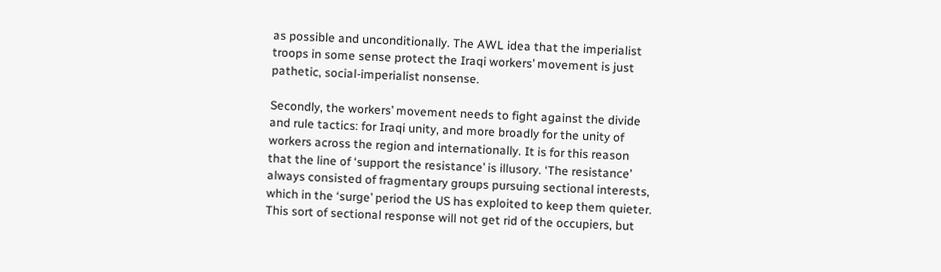as possible and unconditionally. The AWL idea that the imperialist troops in some sense protect the Iraqi workers’ movement is just pathetic, social-imperialist nonsense.

Secondly, the workers’ movement needs to fight against the divide and rule tactics: for Iraqi unity, and more broadly for the unity of workers across the region and internationally. It is for this reason that the line of ‘support the resistance’ is illusory. ‘The resistance’ always consisted of fragmentary groups pursuing sectional interests, which in the ‘surge’ period the US has exploited to keep them quieter. This sort of sectional response will not get rid of the occupiers, but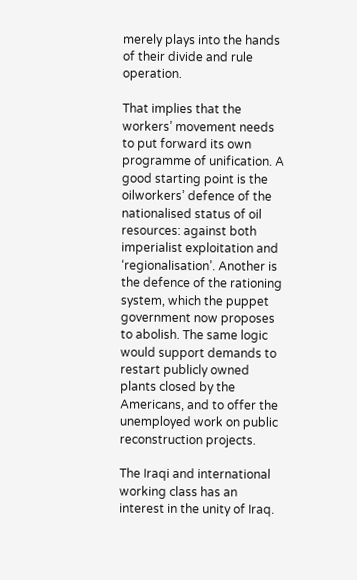merely plays into the hands of their divide and rule operation.

That implies that the workers’ movement needs to put forward its own programme of unification. A good starting point is the oilworkers’ defence of the nationalised status of oil resources: against both imperialist exploitation and ‘regionalisation’. Another is the defence of the rationing system, which the puppet government now proposes to abolish. The same logic would support demands to restart publicly owned plants closed by the Americans, and to offer the unemployed work on public reconstruction projects.

The Iraqi and international working class has an interest in the unity of Iraq.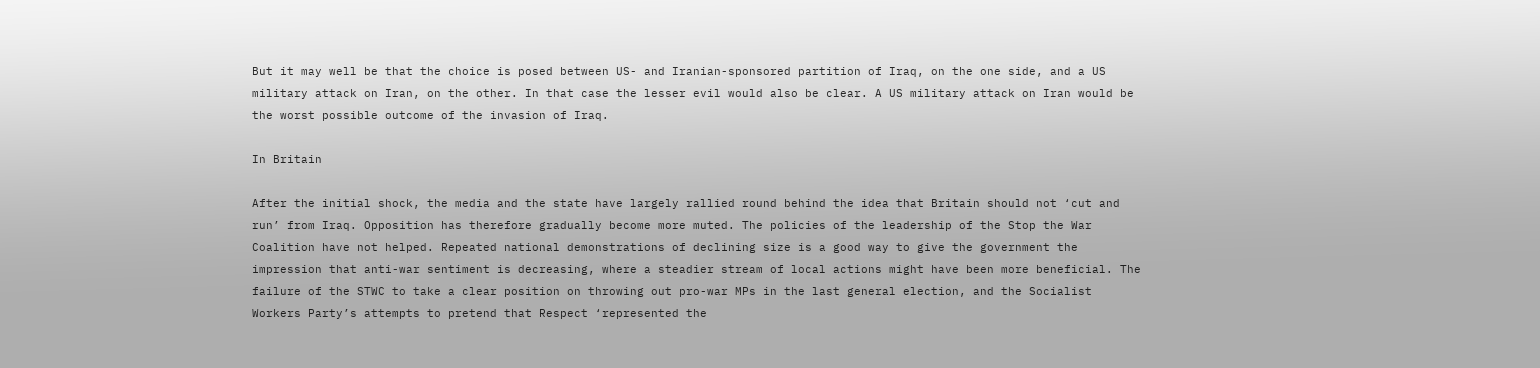But it may well be that the choice is posed between US- and Iranian-sponsored partition of Iraq, on the one side, and a US military attack on Iran, on the other. In that case the lesser evil would also be clear. A US military attack on Iran would be the worst possible outcome of the invasion of Iraq.

In Britain

After the initial shock, the media and the state have largely rallied round behind the idea that Britain should not ‘cut and run’ from Iraq. Opposition has therefore gradually become more muted. The policies of the leadership of the Stop the War Coalition have not helped. Repeated national demonstrations of declining size is a good way to give the government the impression that anti-war sentiment is decreasing, where a steadier stream of local actions might have been more beneficial. The failure of the STWC to take a clear position on throwing out pro-war MPs in the last general election, and the Socialist Workers Party’s attempts to pretend that Respect ‘represented the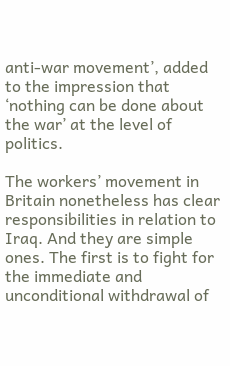anti-war movement’, added to the impression that ‘nothing can be done about the war’ at the level of politics.

The workers’ movement in Britain nonetheless has clear responsibilities in relation to Iraq. And they are simple ones. The first is to fight for the immediate and unconditional withdrawal of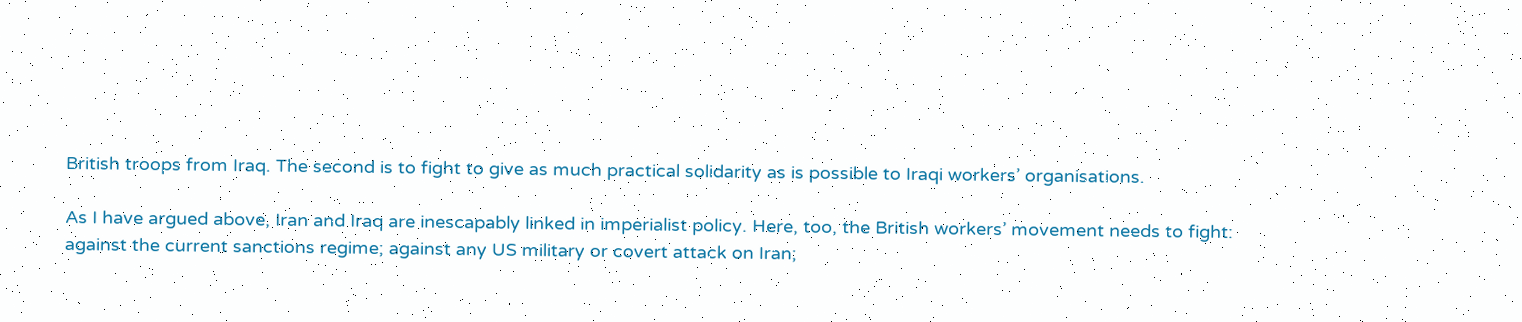British troops from Iraq. The second is to fight to give as much practical solidarity as is possible to Iraqi workers’ organisations.

As I have argued above, Iran and Iraq are inescapably linked in imperialist policy. Here, too, the British workers’ movement needs to fight: against the current sanctions regime; against any US military or covert attack on Iran;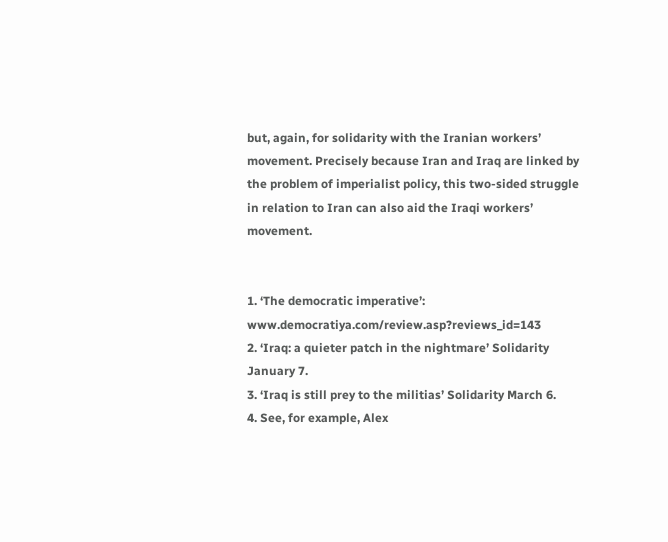but, again, for solidarity with the Iranian workers’ movement. Precisely because Iran and Iraq are linked by the problem of imperialist policy, this two-sided struggle in relation to Iran can also aid the Iraqi workers’ movement.


1. ‘The democratic imperative’: www.democratiya.com/review.asp?reviews_id=143
2. ‘Iraq: a quieter patch in the nightmare’ Solidarity January 7.
3. ‘Iraq is still prey to the militias’ Solidarity March 6.
4. See, for example, Alex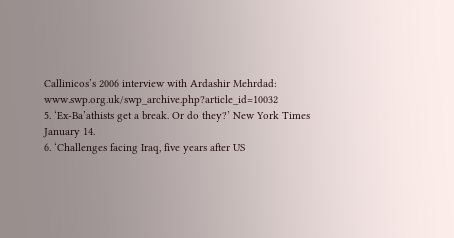Callinicos’s 2006 interview with Ardashir Mehrdad: www.swp.org.uk/swp_archive.php?article_id=10032
5. ‘Ex-Ba’athists get a break. Or do they?’ New York Times January 14.
6. ‘Challenges facing Iraq, five years after US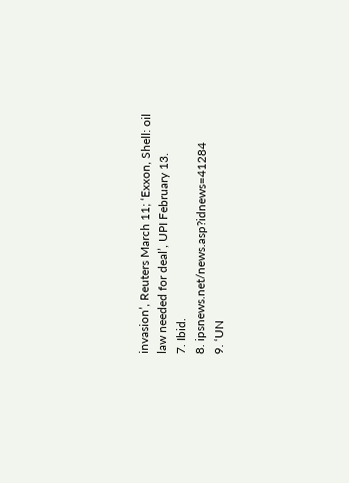invasion’, Reuters March 11; ‘Exxon, Shell: oil law needed for deal’, UPI February 13.
7. Ibid.
8. ipsnews.net/news.asp?idnews=41284
9. ‘UN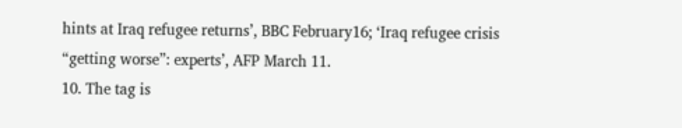hints at Iraq refugee returns’, BBC February16; ‘Iraq refugee crisis “getting worse”: experts’, AFP March 11.
10. The tag is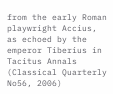from the early Roman playwright Accius, as echoed by the emperor Tiberius in Tacitus Annals (Classical Quarterly No56, 2006)